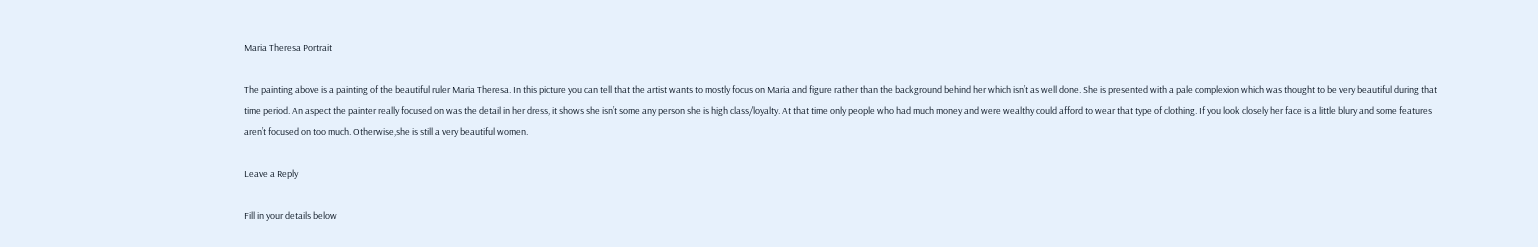Maria Theresa Portrait

The painting above is a painting of the beautiful ruler Maria Theresa. In this picture you can tell that the artist wants to mostly focus on Maria and figure rather than the background behind her which isn’t as well done. She is presented with a pale complexion which was thought to be very beautiful during that time period. An aspect the painter really focused on was the detail in her dress, it shows she isn’t some any person she is high class/loyalty. At that time only people who had much money and were wealthy could afford to wear that type of clothing. If you look closely her face is a little blury and some features aren’t focused on too much. Otherwise,she is still a very beautiful women.

Leave a Reply

Fill in your details below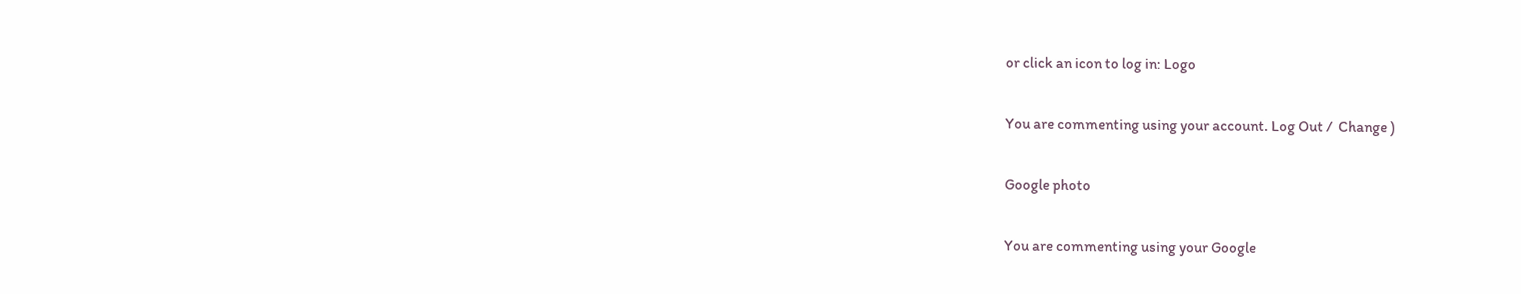or click an icon to log in: Logo

You are commenting using your account. Log Out /  Change )

Google photo

You are commenting using your Google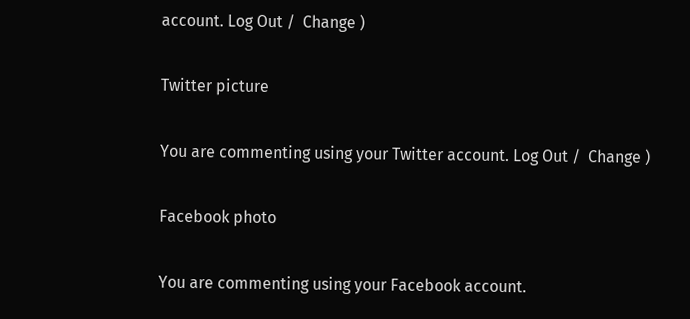account. Log Out /  Change )

Twitter picture

You are commenting using your Twitter account. Log Out /  Change )

Facebook photo

You are commenting using your Facebook account.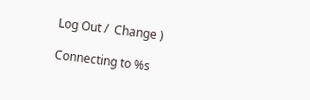Log Out /  Change )

Connecting to %s